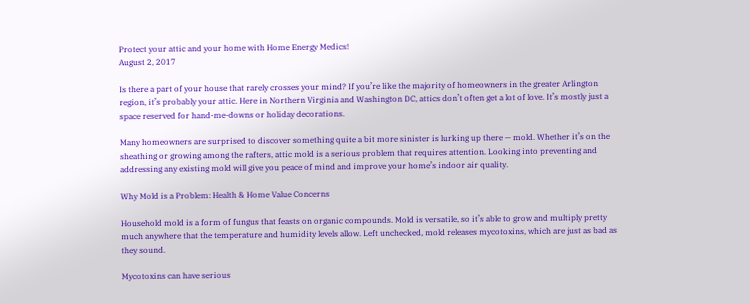Protect your attic and your home with Home Energy Medics!
August 2, 2017

Is there a part of your house that rarely crosses your mind? If you’re like the majority of homeowners in the greater Arlington region, it’s probably your attic. Here in Northern Virginia and Washington DC, attics don’t often get a lot of love. It’s mostly just a space reserved for hand-me-downs or holiday decorations.

Many homeowners are surprised to discover something quite a bit more sinister is lurking up there — mold. Whether it’s on the sheathing or growing among the rafters, attic mold is a serious problem that requires attention. Looking into preventing and addressing any existing mold will give you peace of mind and improve your home’s indoor air quality.

Why Mold is a Problem: Health & Home Value Concerns

Household mold is a form of fungus that feasts on organic compounds. Mold is versatile, so it’s able to grow and multiply pretty much anywhere that the temperature and humidity levels allow. Left unchecked, mold releases mycotoxins, which are just as bad as they sound.

Mycotoxins can have serious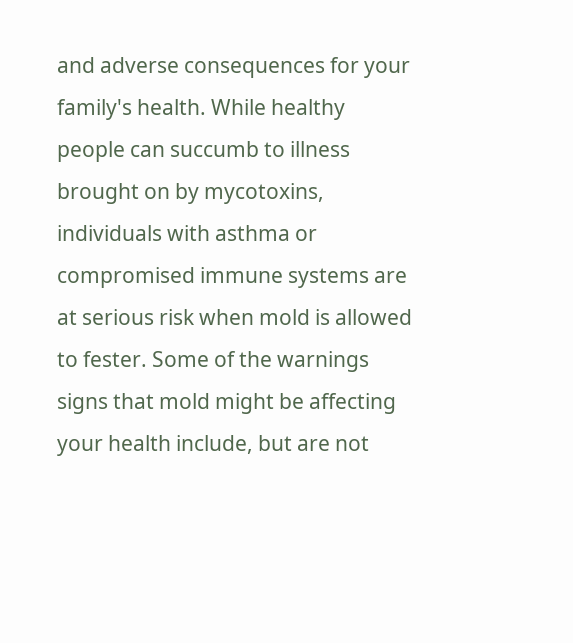and adverse consequences for your family's health. While healthy people can succumb to illness brought on by mycotoxins, individuals with asthma or compromised immune systems are at serious risk when mold is allowed to fester. Some of the warnings signs that mold might be affecting your health include, but are not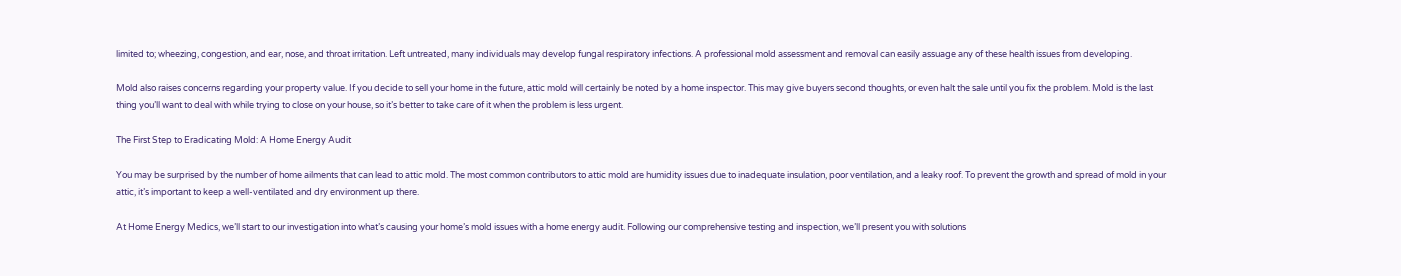limited to; wheezing, congestion, and ear, nose, and throat irritation. Left untreated, many individuals may develop fungal respiratory infections. A professional mold assessment and removal can easily assuage any of these health issues from developing.

Mold also raises concerns regarding your property value. If you decide to sell your home in the future, attic mold will certainly be noted by a home inspector. This may give buyers second thoughts, or even halt the sale until you fix the problem. Mold is the last thing you’ll want to deal with while trying to close on your house, so it’s better to take care of it when the problem is less urgent.

The First Step to Eradicating Mold: A Home Energy Audit

You may be surprised by the number of home ailments that can lead to attic mold. The most common contributors to attic mold are humidity issues due to inadequate insulation, poor ventilation, and a leaky roof. To prevent the growth and spread of mold in your attic, it’s important to keep a well-ventilated and dry environment up there.

At Home Energy Medics, we’ll start to our investigation into what’s causing your home’s mold issues with a home energy audit. Following our comprehensive testing and inspection, we’ll present you with solutions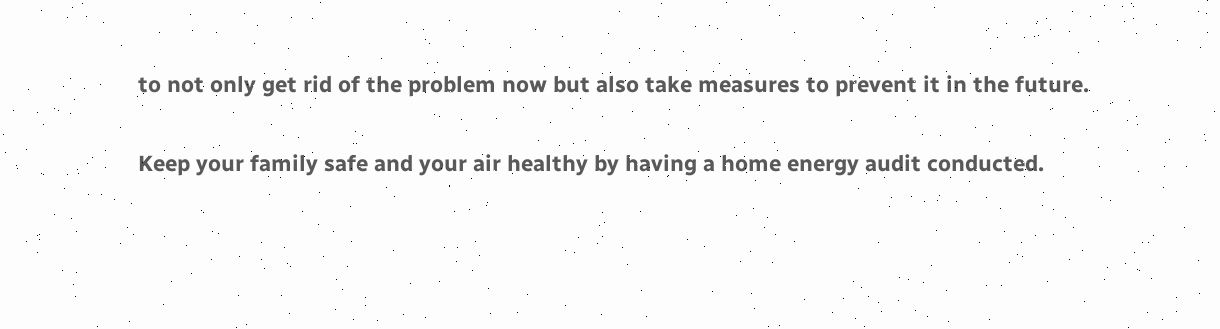to not only get rid of the problem now but also take measures to prevent it in the future.

Keep your family safe and your air healthy by having a home energy audit conducted.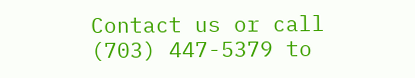Contact us or call (703) 447-5379 to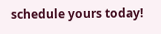schedule yours today!